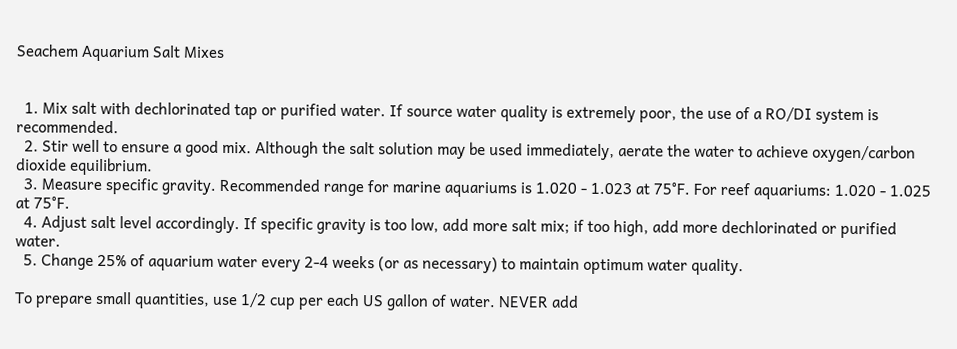Seachem Aquarium Salt Mixes


  1. Mix salt with dechlorinated tap or purified water. If source water quality is extremely poor, the use of a RO/DI system is recommended.
  2. Stir well to ensure a good mix. Although the salt solution may be used immediately, aerate the water to achieve oxygen/carbon dioxide equilibrium.
  3. Measure specific gravity. Recommended range for marine aquariums is 1.020 - 1.023 at 75°F. For reef aquariums: 1.020 - 1.025 at 75°F.
  4. Adjust salt level accordingly. If specific gravity is too low, add more salt mix; if too high, add more dechlorinated or purified water.
  5. Change 25% of aquarium water every 2-4 weeks (or as necessary) to maintain optimum water quality.

To prepare small quantities, use 1/2 cup per each US gallon of water. NEVER add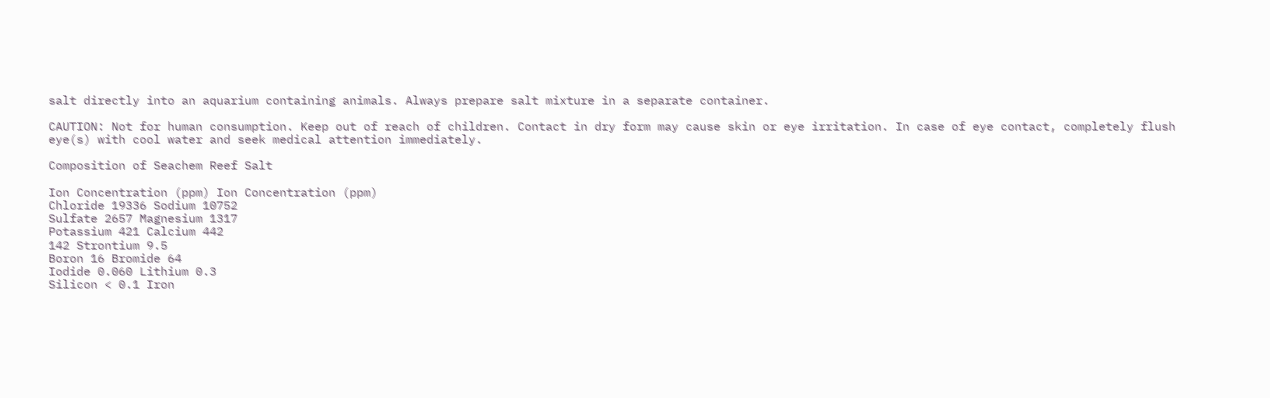salt directly into an aquarium containing animals. Always prepare salt mixture in a separate container.

CAUTION: Not for human consumption. Keep out of reach of children. Contact in dry form may cause skin or eye irritation. In case of eye contact, completely flush eye(s) with cool water and seek medical attention immediately.

Composition of Seachem Reef Salt

Ion Concentration (ppm) Ion Concentration (ppm)
Chloride 19336 Sodium 10752
Sulfate 2657 Magnesium 1317
Potassium 421 Calcium 442
142 Strontium 9.5
Boron 16 Bromide 64
Iodide 0.060 Lithium 0.3
Silicon < 0.1 Iron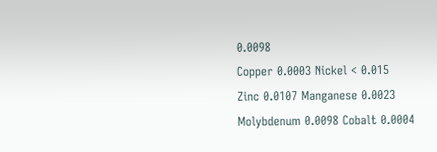0.0098
Copper 0.0003 Nickel < 0.015
Zinc 0.0107 Manganese 0.0023
Molybdenum 0.0098 Cobalt 0.0004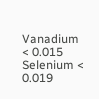Vanadium < 0.015 Selenium < 0.019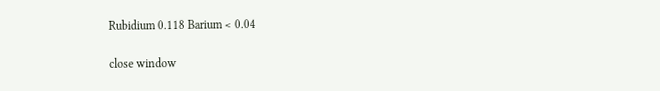Rubidium 0.118 Barium < 0.04

close window